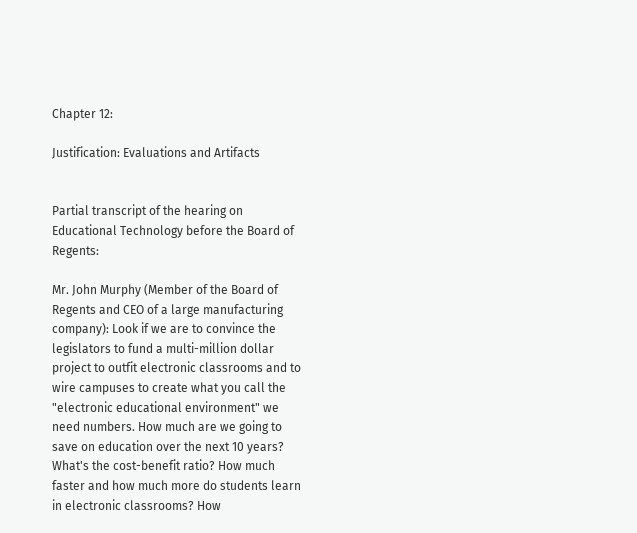Chapter 12:

Justification: Evaluations and Artifacts


Partial transcript of the hearing on Educational Technology before the Board of Regents:

Mr. John Murphy (Member of the Board of Regents and CEO of a large manufacturing company): Look if we are to convince the legislators to fund a multi-million dollar project to outfit electronic classrooms and to wire campuses to create what you call the "electronic educational environment" we need numbers. How much are we going to save on education over the next 10 years? What's the cost-benefit ratio? How much faster and how much more do students learn in electronic classrooms? How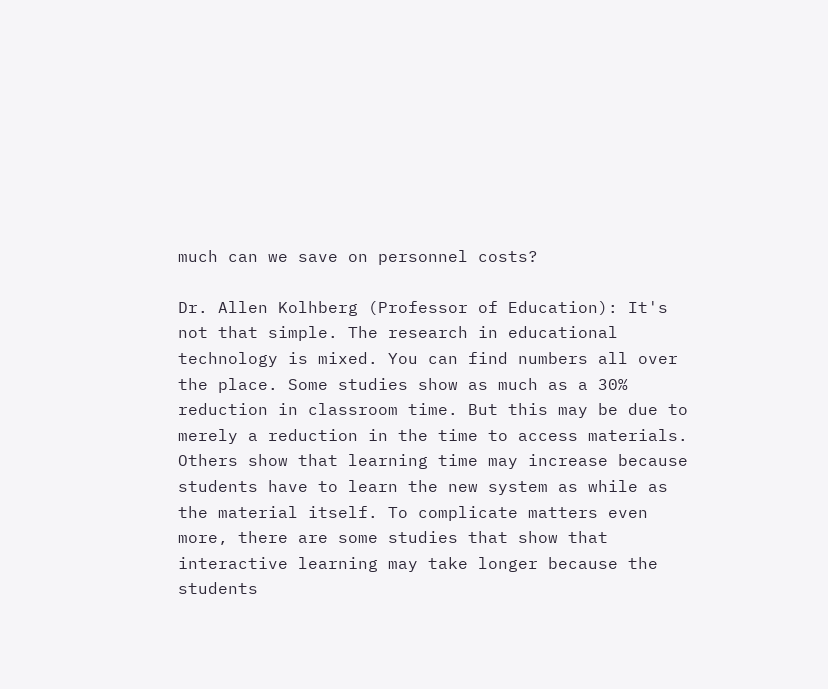much can we save on personnel costs?

Dr. Allen Kolhberg (Professor of Education): It's not that simple. The research in educational technology is mixed. You can find numbers all over the place. Some studies show as much as a 30% reduction in classroom time. But this may be due to merely a reduction in the time to access materials. Others show that learning time may increase because students have to learn the new system as while as the material itself. To complicate matters even more, there are some studies that show that interactive learning may take longer because the students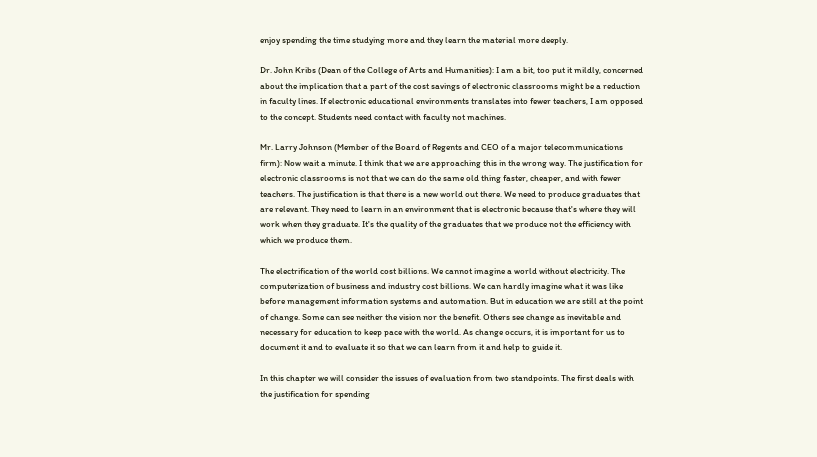enjoy spending the time studying more and they learn the material more deeply.

Dr. John Kribs (Dean of the College of Arts and Humanities): I am a bit, too put it mildly, concerned about the implication that a part of the cost savings of electronic classrooms might be a reduction in faculty lines. If electronic educational environments translates into fewer teachers, I am opposed to the concept. Students need contact with faculty not machines.

Mr. Larry Johnson (Member of the Board of Regents and CEO of a major telecommunications firm): Now wait a minute. I think that we are approaching this in the wrong way. The justification for electronic classrooms is not that we can do the same old thing faster, cheaper, and with fewer teachers. The justification is that there is a new world out there. We need to produce graduates that are relevant. They need to learn in an environment that is electronic because that's where they will work when they graduate. It's the quality of the graduates that we produce not the efficiency with which we produce them.

The electrification of the world cost billions. We cannot imagine a world without electricity. The computerization of business and industry cost billions. We can hardly imagine what it was like before management information systems and automation. But in education we are still at the point of change. Some can see neither the vision nor the benefit. Others see change as inevitable and necessary for education to keep pace with the world. As change occurs, it is important for us to document it and to evaluate it so that we can learn from it and help to guide it.

In this chapter we will consider the issues of evaluation from two standpoints. The first deals with the justification for spending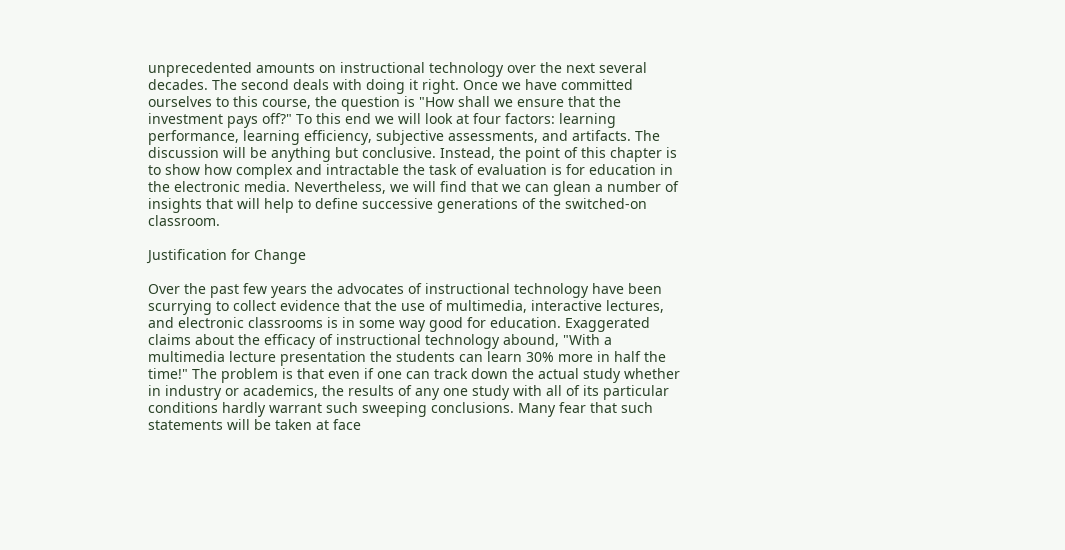unprecedented amounts on instructional technology over the next several decades. The second deals with doing it right. Once we have committed ourselves to this course, the question is "How shall we ensure that the investment pays off?" To this end we will look at four factors: learning performance, learning efficiency, subjective assessments, and artifacts. The discussion will be anything but conclusive. Instead, the point of this chapter is to show how complex and intractable the task of evaluation is for education in the electronic media. Nevertheless, we will find that we can glean a number of insights that will help to define successive generations of the switched-on classroom.

Justification for Change

Over the past few years the advocates of instructional technology have been scurrying to collect evidence that the use of multimedia, interactive lectures, and electronic classrooms is in some way good for education. Exaggerated claims about the efficacy of instructional technology abound, "With a multimedia lecture presentation the students can learn 30% more in half the time!" The problem is that even if one can track down the actual study whether in industry or academics, the results of any one study with all of its particular conditions hardly warrant such sweeping conclusions. Many fear that such statements will be taken at face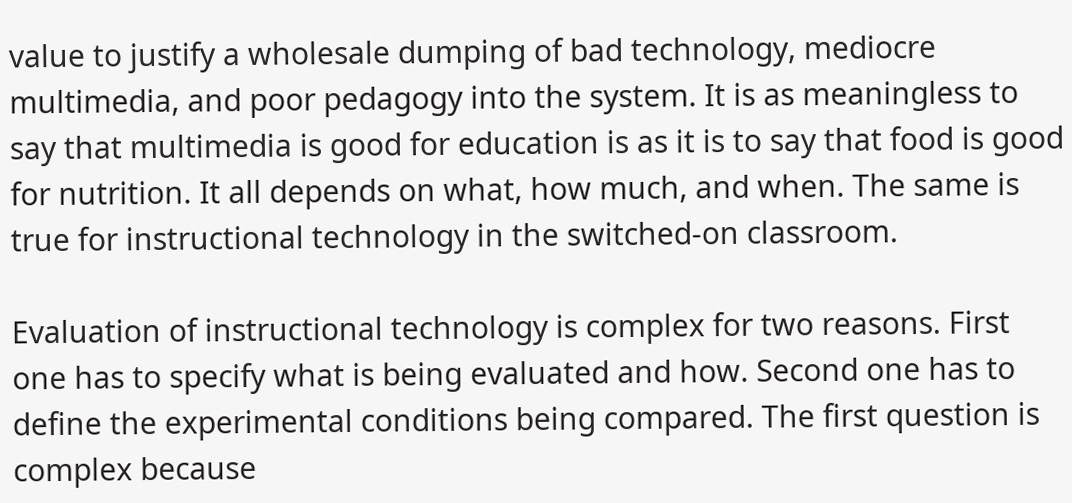value to justify a wholesale dumping of bad technology, mediocre multimedia, and poor pedagogy into the system. It is as meaningless to say that multimedia is good for education is as it is to say that food is good for nutrition. It all depends on what, how much, and when. The same is true for instructional technology in the switched-on classroom.

Evaluation of instructional technology is complex for two reasons. First one has to specify what is being evaluated and how. Second one has to define the experimental conditions being compared. The first question is complex because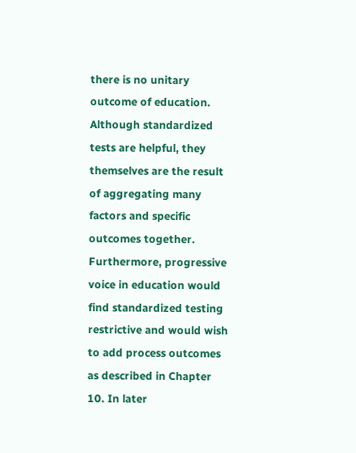there is no unitary outcome of education. Although standardized tests are helpful, they themselves are the result of aggregating many factors and specific outcomes together. Furthermore, progressive voice in education would find standardized testing restrictive and would wish to add process outcomes as described in Chapter 10. In later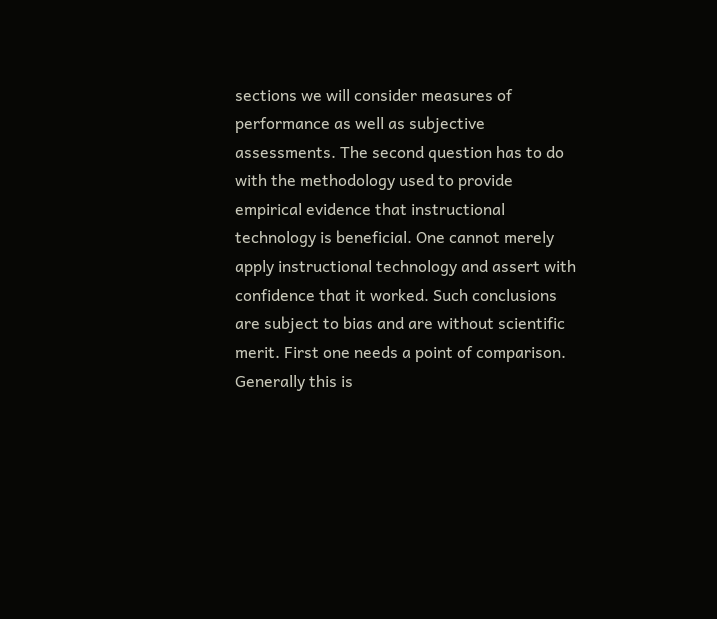sections we will consider measures of performance as well as subjective assessments. The second question has to do with the methodology used to provide empirical evidence that instructional technology is beneficial. One cannot merely apply instructional technology and assert with confidence that it worked. Such conclusions are subject to bias and are without scientific merit. First one needs a point of comparison. Generally this is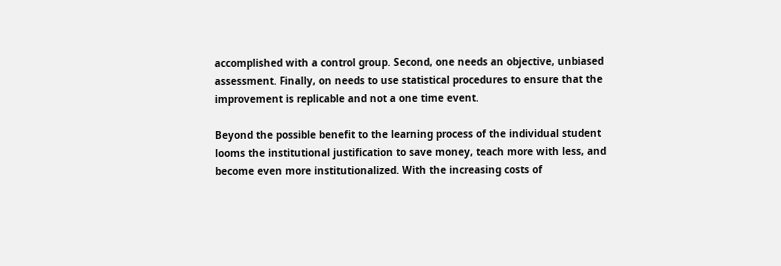accomplished with a control group. Second, one needs an objective, unbiased assessment. Finally, on needs to use statistical procedures to ensure that the improvement is replicable and not a one time event.

Beyond the possible benefit to the learning process of the individual student looms the institutional justification to save money, teach more with less, and become even more institutionalized. With the increasing costs of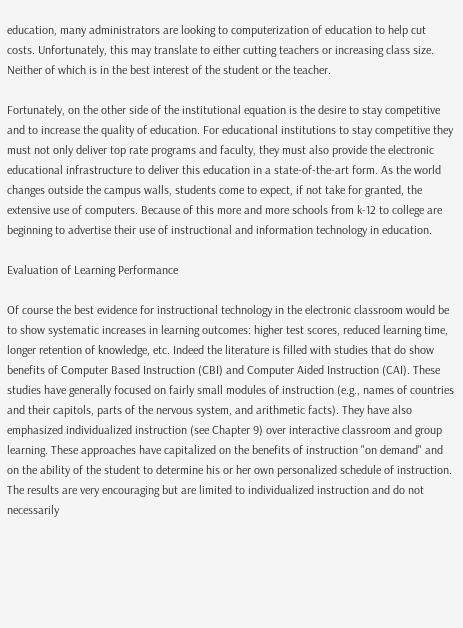education, many administrators are looking to computerization of education to help cut costs. Unfortunately, this may translate to either cutting teachers or increasing class size. Neither of which is in the best interest of the student or the teacher.

Fortunately, on the other side of the institutional equation is the desire to stay competitive and to increase the quality of education. For educational institutions to stay competitive they must not only deliver top rate programs and faculty, they must also provide the electronic educational infrastructure to deliver this education in a state-of-the-art form. As the world changes outside the campus walls, students come to expect, if not take for granted, the extensive use of computers. Because of this more and more schools from k-12 to college are beginning to advertise their use of instructional and information technology in education.

Evaluation of Learning Performance

Of course the best evidence for instructional technology in the electronic classroom would be to show systematic increases in learning outcomes: higher test scores, reduced learning time, longer retention of knowledge, etc. Indeed the literature is filled with studies that do show benefits of Computer Based Instruction (CBI) and Computer Aided Instruction (CAI). These studies have generally focused on fairly small modules of instruction (e.g., names of countries and their capitols, parts of the nervous system, and arithmetic facts). They have also emphasized individualized instruction (see Chapter 9) over interactive classroom and group learning. These approaches have capitalized on the benefits of instruction "on demand" and on the ability of the student to determine his or her own personalized schedule of instruction. The results are very encouraging but are limited to individualized instruction and do not necessarily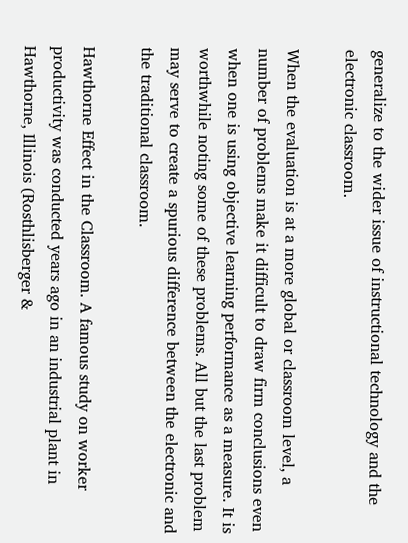generalize to the wider issue of instructional technology and the electronic classroom.

When the evaluation is at a more global or classroom level, a number of problems make it difficult to draw firm conclusions even when one is using objective learning performance as a measure. It is worthwhile noting some of these problems. All but the last problem may serve to create a spurious difference between the electronic and the traditional classroom.

Hawthorne Effect in the Classroom. A famous study on worker productivity was conducted years ago in an industrial plant in Hawthorne, Illinois (Rosthlisberger &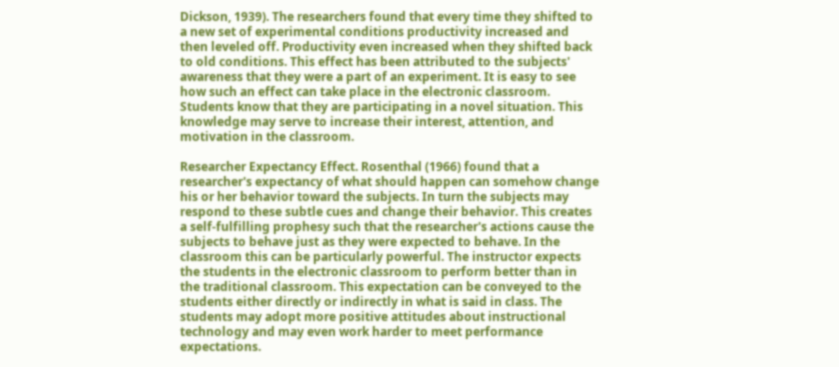Dickson, 1939). The researchers found that every time they shifted to a new set of experimental conditions productivity increased and then leveled off. Productivity even increased when they shifted back to old conditions. This effect has been attributed to the subjects' awareness that they were a part of an experiment. It is easy to see how such an effect can take place in the electronic classroom. Students know that they are participating in a novel situation. This knowledge may serve to increase their interest, attention, and motivation in the classroom.

Researcher Expectancy Effect. Rosenthal (1966) found that a researcher's expectancy of what should happen can somehow change his or her behavior toward the subjects. In turn the subjects may respond to these subtle cues and change their behavior. This creates a self-fulfilling prophesy such that the researcher's actions cause the subjects to behave just as they were expected to behave. In the classroom this can be particularly powerful. The instructor expects the students in the electronic classroom to perform better than in the traditional classroom. This expectation can be conveyed to the students either directly or indirectly in what is said in class. The students may adopt more positive attitudes about instructional technology and may even work harder to meet performance expectations.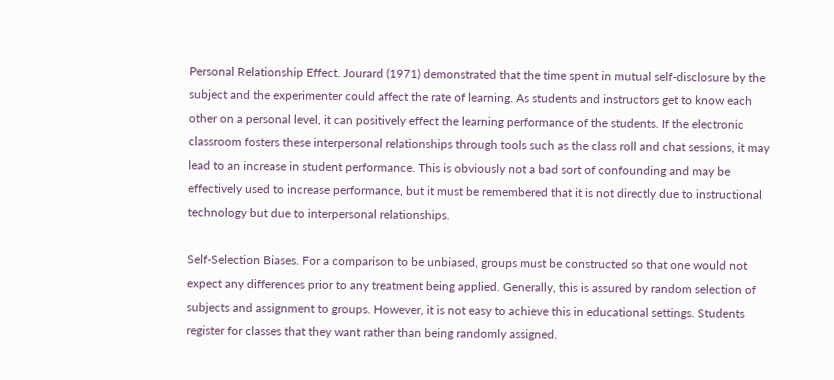Personal Relationship Effect. Jourard (1971) demonstrated that the time spent in mutual self-disclosure by the subject and the experimenter could affect the rate of learning. As students and instructors get to know each other on a personal level, it can positively effect the learning performance of the students. If the electronic classroom fosters these interpersonal relationships through tools such as the class roll and chat sessions, it may lead to an increase in student performance. This is obviously not a bad sort of confounding and may be effectively used to increase performance, but it must be remembered that it is not directly due to instructional technology but due to interpersonal relationships.

Self-Selection Biases. For a comparison to be unbiased, groups must be constructed so that one would not expect any differences prior to any treatment being applied. Generally, this is assured by random selection of subjects and assignment to groups. However, it is not easy to achieve this in educational settings. Students register for classes that they want rather than being randomly assigned.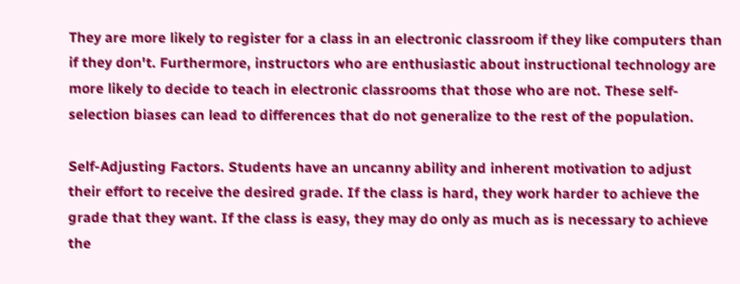They are more likely to register for a class in an electronic classroom if they like computers than if they don't. Furthermore, instructors who are enthusiastic about instructional technology are more likely to decide to teach in electronic classrooms that those who are not. These self-selection biases can lead to differences that do not generalize to the rest of the population.

Self-Adjusting Factors. Students have an uncanny ability and inherent motivation to adjust their effort to receive the desired grade. If the class is hard, they work harder to achieve the grade that they want. If the class is easy, they may do only as much as is necessary to achieve the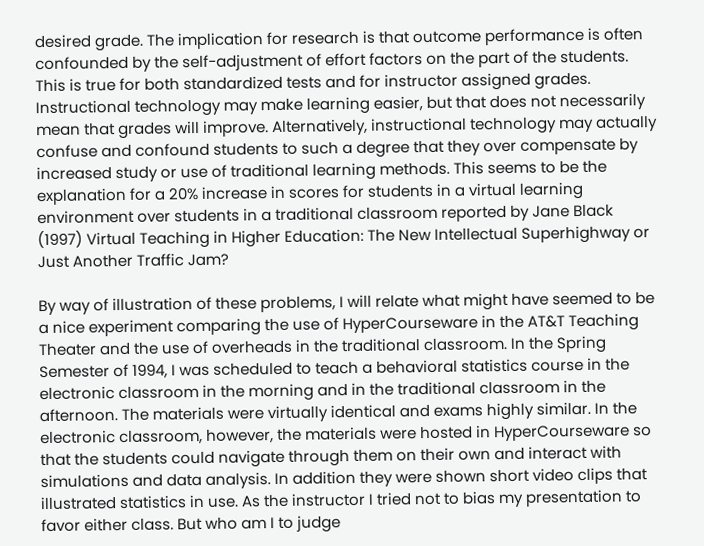desired grade. The implication for research is that outcome performance is often confounded by the self-adjustment of effort factors on the part of the students. This is true for both standardized tests and for instructor assigned grades. Instructional technology may make learning easier, but that does not necessarily mean that grades will improve. Alternatively, instructional technology may actually confuse and confound students to such a degree that they over compensate by increased study or use of traditional learning methods. This seems to be the explanation for a 20% increase in scores for students in a virtual learning environment over students in a traditional classroom reported by Jane Black (1997) Virtual Teaching in Higher Education: The New Intellectual Superhighway or Just Another Traffic Jam?

By way of illustration of these problems, I will relate what might have seemed to be a nice experiment comparing the use of HyperCourseware in the AT&T Teaching Theater and the use of overheads in the traditional classroom. In the Spring Semester of 1994, I was scheduled to teach a behavioral statistics course in the electronic classroom in the morning and in the traditional classroom in the afternoon. The materials were virtually identical and exams highly similar. In the electronic classroom, however, the materials were hosted in HyperCourseware so that the students could navigate through them on their own and interact with simulations and data analysis. In addition they were shown short video clips that illustrated statistics in use. As the instructor I tried not to bias my presentation to favor either class. But who am I to judge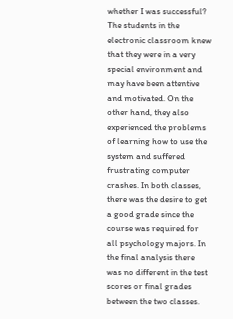whether I was successful? The students in the electronic classroom knew that they were in a very special environment and may have been attentive and motivated. On the other hand, they also experienced the problems of learning how to use the system and suffered frustrating computer crashes. In both classes, there was the desire to get a good grade since the course was required for all psychology majors. In the final analysis there was no different in the test scores or final grades between the two classes.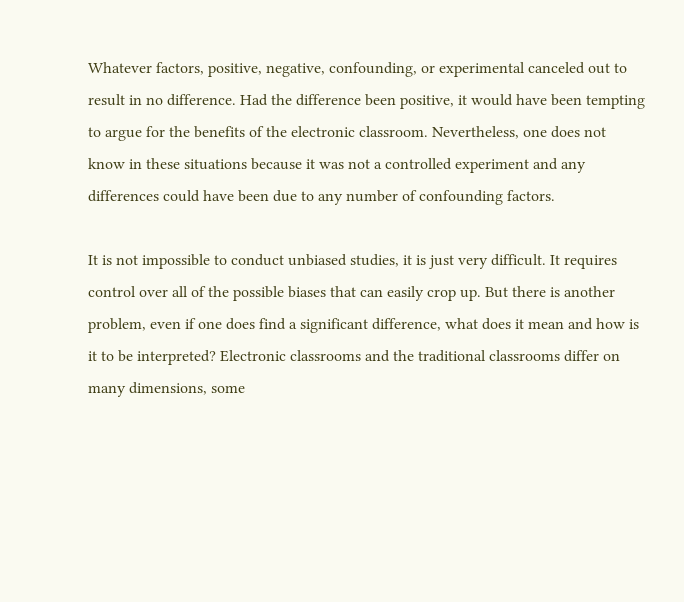Whatever factors, positive, negative, confounding, or experimental canceled out to result in no difference. Had the difference been positive, it would have been tempting to argue for the benefits of the electronic classroom. Nevertheless, one does not know in these situations because it was not a controlled experiment and any differences could have been due to any number of confounding factors.

It is not impossible to conduct unbiased studies, it is just very difficult. It requires control over all of the possible biases that can easily crop up. But there is another problem, even if one does find a significant difference, what does it mean and how is it to be interpreted? Electronic classrooms and the traditional classrooms differ on many dimensions, some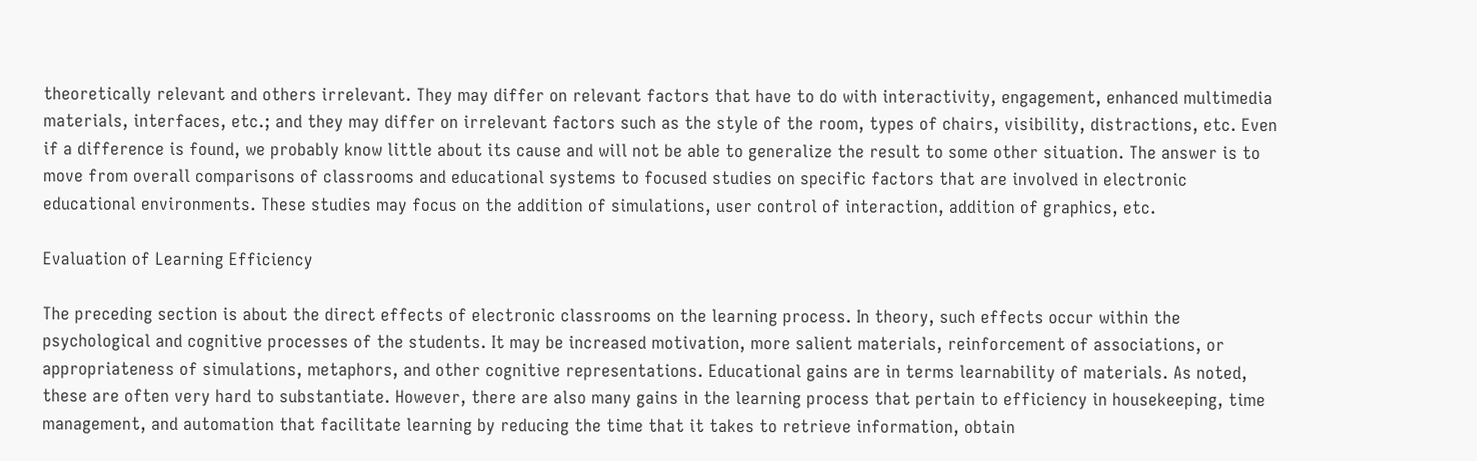theoretically relevant and others irrelevant. They may differ on relevant factors that have to do with interactivity, engagement, enhanced multimedia materials, interfaces, etc.; and they may differ on irrelevant factors such as the style of the room, types of chairs, visibility, distractions, etc. Even if a difference is found, we probably know little about its cause and will not be able to generalize the result to some other situation. The answer is to move from overall comparisons of classrooms and educational systems to focused studies on specific factors that are involved in electronic educational environments. These studies may focus on the addition of simulations, user control of interaction, addition of graphics, etc.

Evaluation of Learning Efficiency

The preceding section is about the direct effects of electronic classrooms on the learning process. In theory, such effects occur within the psychological and cognitive processes of the students. It may be increased motivation, more salient materials, reinforcement of associations, or appropriateness of simulations, metaphors, and other cognitive representations. Educational gains are in terms learnability of materials. As noted, these are often very hard to substantiate. However, there are also many gains in the learning process that pertain to efficiency in housekeeping, time management, and automation that facilitate learning by reducing the time that it takes to retrieve information, obtain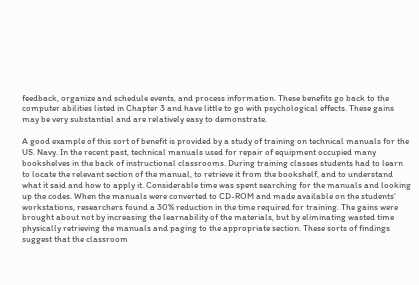feedback, organize and schedule events, and process information. These benefits go back to the computer abilities listed in Chapter 3 and have little to go with psychological effects. These gains may be very substantial and are relatively easy to demonstrate.

A good example of this sort of benefit is provided by a study of training on technical manuals for the US. Navy. In the recent past, technical manuals used for repair of equipment occupied many bookshelves in the back of instructional classrooms. During training classes students had to learn to locate the relevant section of the manual, to retrieve it from the bookshelf, and to understand what it said and how to apply it. Considerable time was spent searching for the manuals and looking up the codes. When the manuals were converted to CD-ROM and made available on the students' workstations, researchers found a 30% reduction in the time required for training. The gains were brought about not by increasing the learnability of the materials, but by eliminating wasted time physically retrieving the manuals and paging to the appropriate section. These sorts of findings suggest that the classroom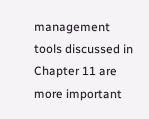management tools discussed in Chapter 11 are more important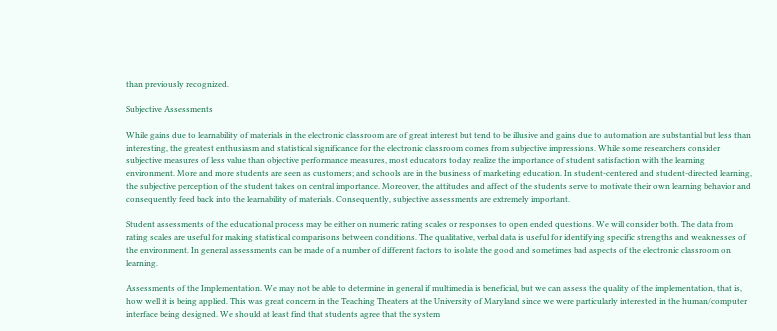than previously recognized.

Subjective Assessments

While gains due to learnability of materials in the electronic classroom are of great interest but tend to be illusive and gains due to automation are substantial but less than interesting, the greatest enthusiasm and statistical significance for the electronic classroom comes from subjective impressions. While some researchers consider subjective measures of less value than objective performance measures, most educators today realize the importance of student satisfaction with the learning environment. More and more students are seen as customers; and schools are in the business of marketing education. In student-centered and student-directed learning, the subjective perception of the student takes on central importance. Moreover, the attitudes and affect of the students serve to motivate their own learning behavior and consequently feed back into the learnability of materials. Consequently, subjective assessments are extremely important.

Student assessments of the educational process may be either on numeric rating scales or responses to open ended questions. We will consider both. The data from rating scales are useful for making statistical comparisons between conditions. The qualitative, verbal data is useful for identifying specific strengths and weaknesses of the environment. In general assessments can be made of a number of different factors to isolate the good and sometimes bad aspects of the electronic classroom on learning.

Assessments of the Implementation. We may not be able to determine in general if multimedia is beneficial, but we can assess the quality of the implementation, that is, how well it is being applied. This was great concern in the Teaching Theaters at the University of Maryland since we were particularly interested in the human/computer interface being designed. We should at least find that students agree that the system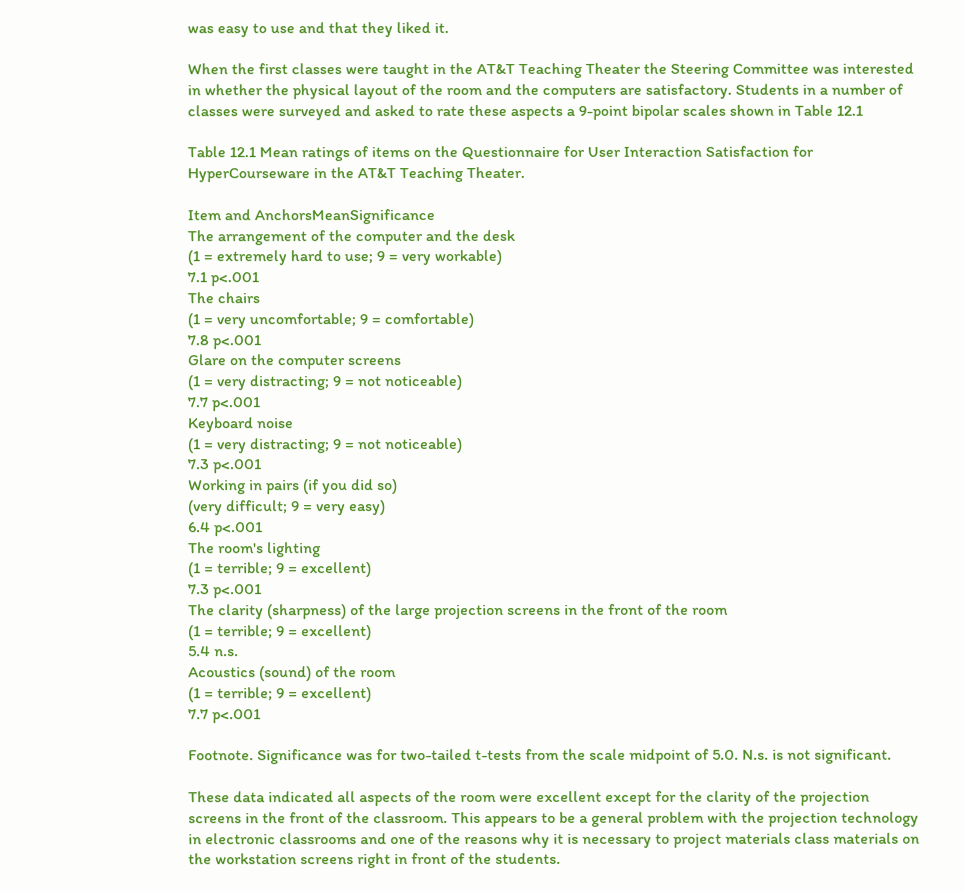was easy to use and that they liked it.

When the first classes were taught in the AT&T Teaching Theater the Steering Committee was interested in whether the physical layout of the room and the computers are satisfactory. Students in a number of classes were surveyed and asked to rate these aspects a 9-point bipolar scales shown in Table 12.1

Table 12.1 Mean ratings of items on the Questionnaire for User Interaction Satisfaction for HyperCourseware in the AT&T Teaching Theater.

Item and AnchorsMeanSignificance
The arrangement of the computer and the desk
(1 = extremely hard to use; 9 = very workable)
7.1 p<.001
The chairs
(1 = very uncomfortable; 9 = comfortable)
7.8 p<.001
Glare on the computer screens
(1 = very distracting; 9 = not noticeable)
7.7 p<.001
Keyboard noise
(1 = very distracting; 9 = not noticeable)
7.3 p<.001
Working in pairs (if you did so)
(very difficult; 9 = very easy)
6.4 p<.001
The room's lighting
(1 = terrible; 9 = excellent)
7.3 p<.001
The clarity (sharpness) of the large projection screens in the front of the room
(1 = terrible; 9 = excellent)
5.4 n.s.
Acoustics (sound) of the room
(1 = terrible; 9 = excellent)
7.7 p<.001

Footnote. Significance was for two-tailed t-tests from the scale midpoint of 5.0. N.s. is not significant.

These data indicated all aspects of the room were excellent except for the clarity of the projection screens in the front of the classroom. This appears to be a general problem with the projection technology in electronic classrooms and one of the reasons why it is necessary to project materials class materials on the workstation screens right in front of the students.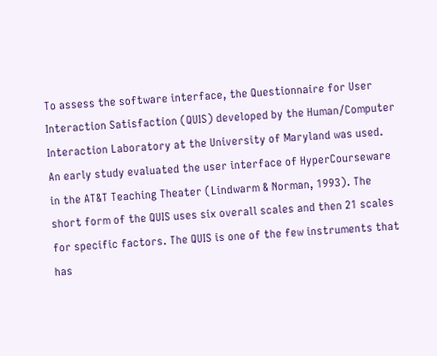To assess the software interface, the Questionnaire for User Interaction Satisfaction (QUIS) developed by the Human/Computer Interaction Laboratory at the University of Maryland was used. An early study evaluated the user interface of HyperCourseware in the AT&T Teaching Theater (Lindwarm & Norman, 1993). The short form of the QUIS uses six overall scales and then 21 scales for specific factors. The QUIS is one of the few instruments that has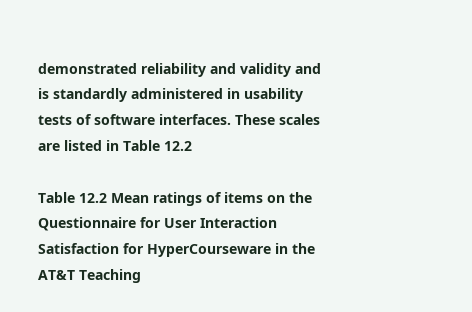demonstrated reliability and validity and is standardly administered in usability tests of software interfaces. These scales are listed in Table 12.2

Table 12.2 Mean ratings of items on the Questionnaire for User Interaction Satisfaction for HyperCourseware in the AT&T Teaching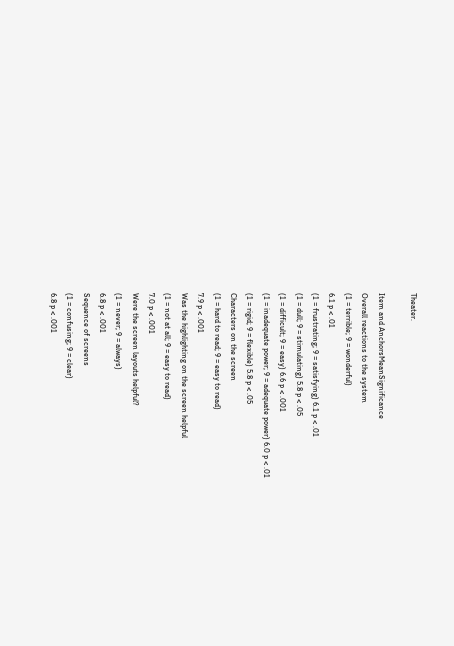Theater.

Item and AnchorsMeanSignificance
Overall reactions to the system
(1 = terrible; 9 = wonderful)
6.1 p < .01
(1 = frustrating; 9 = satisfying) 6.1 p < .01
(1 = dull; 9 = stimulating) 5.8 p < .05
(1 = difficult; 9 = easy) 6.6 p < .001
(1 = inadequate power; 9 = adequate power) 6.0 p < .01
(1 = rigid; 9 = flexible) 5.8 p < .05
Characters on the screen
(1 = hard to read; 9 = easy to read)
7.9 p < .001
Was the highlighting on the screen helpful
(1 = not at all; 9 = easy to read)
7.0 p < .001
Were the screen layouts helpful?
(1 = never; 9 = always)
6.8 p < .001
Sequence of screens
(1 = confusing; 9 = clear)
6.8 p < .001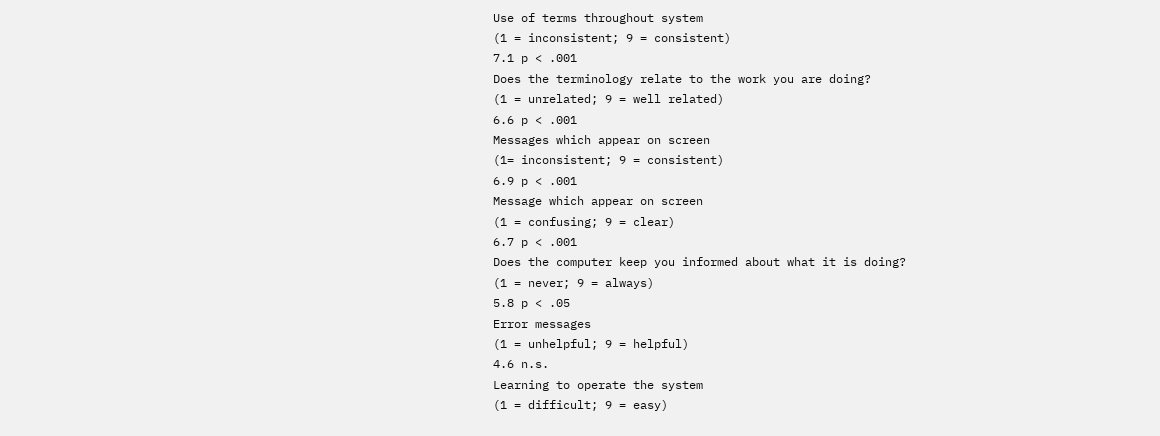Use of terms throughout system
(1 = inconsistent; 9 = consistent)
7.1 p < .001
Does the terminology relate to the work you are doing?
(1 = unrelated; 9 = well related)
6.6 p < .001
Messages which appear on screen
(1= inconsistent; 9 = consistent)
6.9 p < .001
Message which appear on screen
(1 = confusing; 9 = clear)
6.7 p < .001
Does the computer keep you informed about what it is doing?
(1 = never; 9 = always)
5.8 p < .05
Error messages
(1 = unhelpful; 9 = helpful)
4.6 n.s.
Learning to operate the system
(1 = difficult; 9 = easy)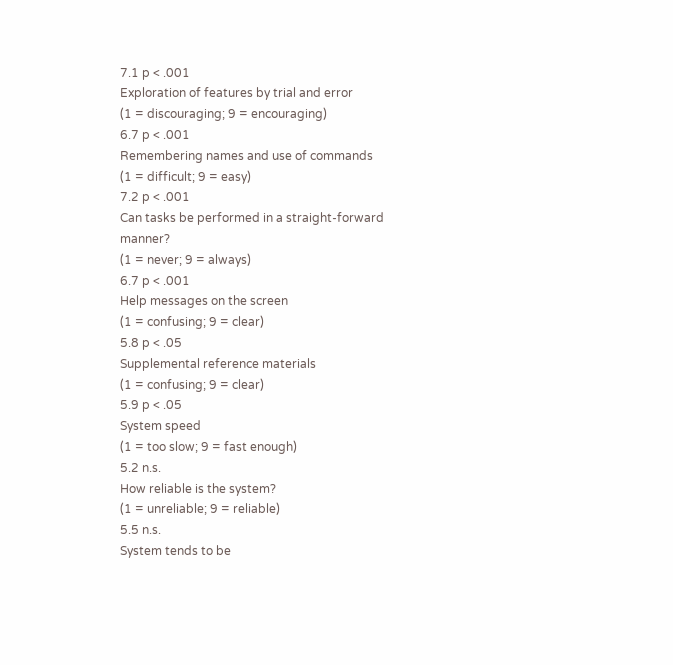7.1 p < .001
Exploration of features by trial and error
(1 = discouraging; 9 = encouraging)
6.7 p < .001
Remembering names and use of commands
(1 = difficult; 9 = easy)
7.2 p < .001
Can tasks be performed in a straight-forward manner?
(1 = never; 9 = always)
6.7 p < .001
Help messages on the screen
(1 = confusing; 9 = clear)
5.8 p < .05
Supplemental reference materials
(1 = confusing; 9 = clear)
5.9 p < .05
System speed
(1 = too slow; 9 = fast enough)
5.2 n.s.
How reliable is the system?
(1 = unreliable; 9 = reliable)
5.5 n.s.
System tends to be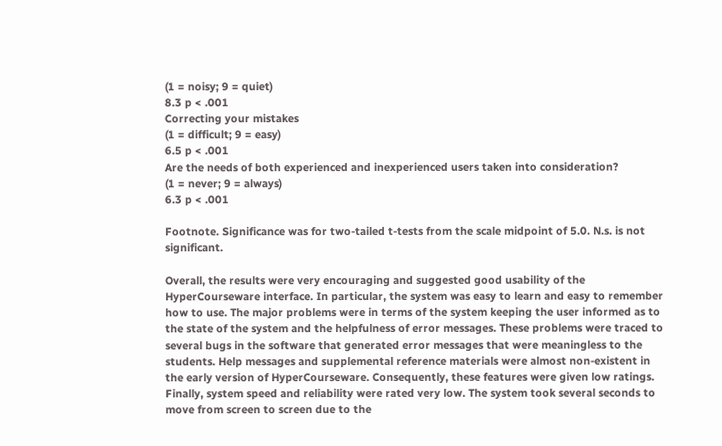(1 = noisy; 9 = quiet)
8.3 p < .001
Correcting your mistakes
(1 = difficult; 9 = easy)
6.5 p < .001
Are the needs of both experienced and inexperienced users taken into consideration?
(1 = never; 9 = always)
6.3 p < .001

Footnote. Significance was for two-tailed t-tests from the scale midpoint of 5.0. N.s. is not significant.

Overall, the results were very encouraging and suggested good usability of the HyperCourseware interface. In particular, the system was easy to learn and easy to remember how to use. The major problems were in terms of the system keeping the user informed as to the state of the system and the helpfulness of error messages. These problems were traced to several bugs in the software that generated error messages that were meaningless to the students. Help messages and supplemental reference materials were almost non-existent in the early version of HyperCourseware. Consequently, these features were given low ratings. Finally, system speed and reliability were rated very low. The system took several seconds to move from screen to screen due to the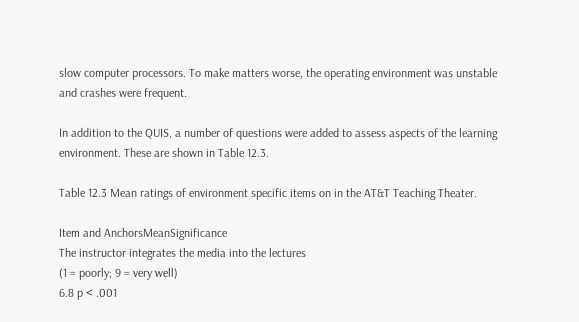slow computer processors. To make matters worse, the operating environment was unstable and crashes were frequent.

In addition to the QUIS, a number of questions were added to assess aspects of the learning environment. These are shown in Table 12.3.

Table 12.3 Mean ratings of environment specific items on in the AT&T Teaching Theater.

Item and AnchorsMeanSignificance
The instructor integrates the media into the lectures
(1 = poorly; 9 = very well)
6.8 p < .001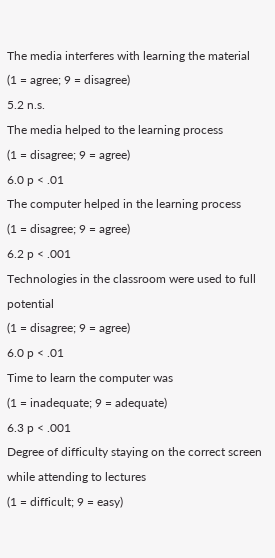The media interferes with learning the material
(1 = agree; 9 = disagree)
5.2 n.s.
The media helped to the learning process
(1 = disagree; 9 = agree)
6.0 p < .01
The computer helped in the learning process
(1 = disagree; 9 = agree)
6.2 p < .001
Technologies in the classroom were used to full potential
(1 = disagree; 9 = agree)
6.0 p < .01
Time to learn the computer was
(1 = inadequate; 9 = adequate)
6.3 p < .001
Degree of difficulty staying on the correct screen while attending to lectures
(1 = difficult; 9 = easy)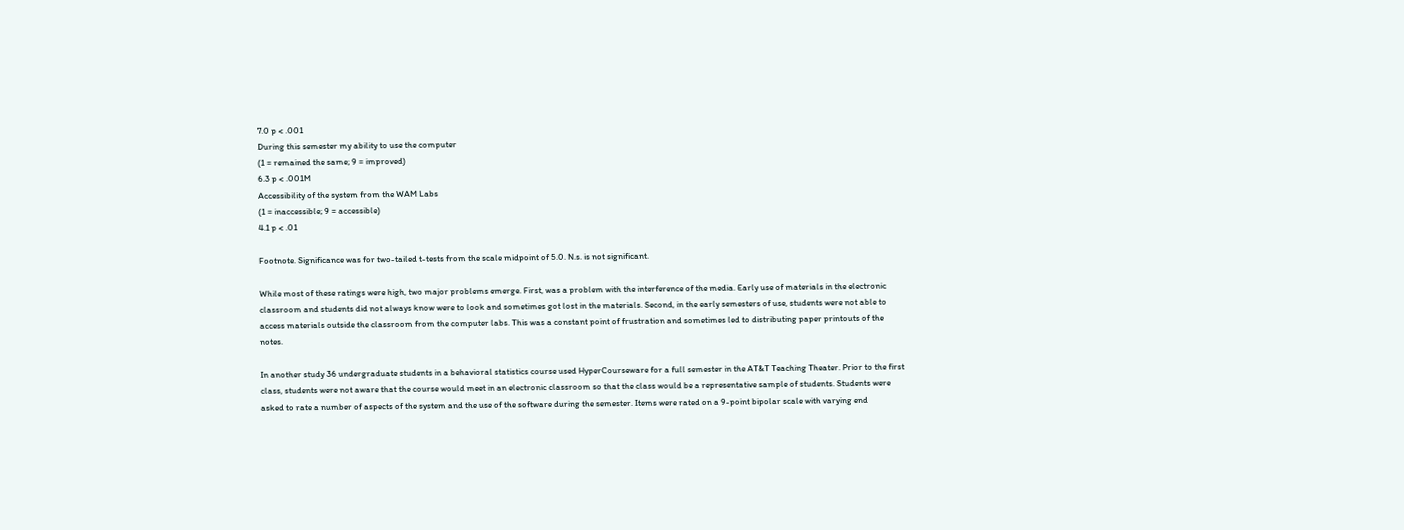7.0 p < .001
During this semester my ability to use the computer
(1 = remained the same; 9 = improved)
6.3 p < .001M
Accessibility of the system from the WAM Labs
(1 = inaccessible; 9 = accessible)
4.1 p < .01

Footnote. Significance was for two-tailed t-tests from the scale midpoint of 5.0. N.s. is not significant.

While most of these ratings were high, two major problems emerge. First, was a problem with the interference of the media. Early use of materials in the electronic classroom and students did not always know were to look and sometimes got lost in the materials. Second, in the early semesters of use, students were not able to access materials outside the classroom from the computer labs. This was a constant point of frustration and sometimes led to distributing paper printouts of the notes.

In another study 36 undergraduate students in a behavioral statistics course used HyperCourseware for a full semester in the AT&T Teaching Theater. Prior to the first class, students were not aware that the course would meet in an electronic classroom so that the class would be a representative sample of students. Students were asked to rate a number of aspects of the system and the use of the software during the semester. Items were rated on a 9-point bipolar scale with varying end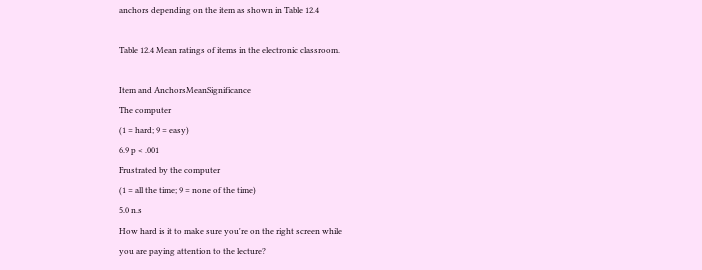anchors depending on the item as shown in Table 12.4

Table 12.4 Mean ratings of items in the electronic classroom.

Item and AnchorsMeanSignificance
The computer
(1 = hard; 9 = easy)
6.9 p < .001
Frustrated by the computer
(1 = all the time; 9 = none of the time)
5.0 n.s
How hard is it to make sure you're on the right screen while
you are paying attention to the lecture?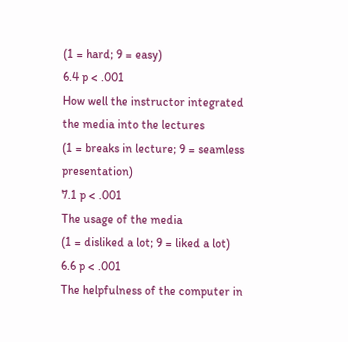(1 = hard; 9 = easy)
6.4 p < .001
How well the instructor integrated the media into the lectures
(1 = breaks in lecture; 9 = seamless presentation)
7.1 p < .001
The usage of the media
(1 = disliked a lot; 9 = liked a lot)
6.6 p < .001
The helpfulness of the computer in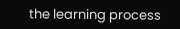the learning process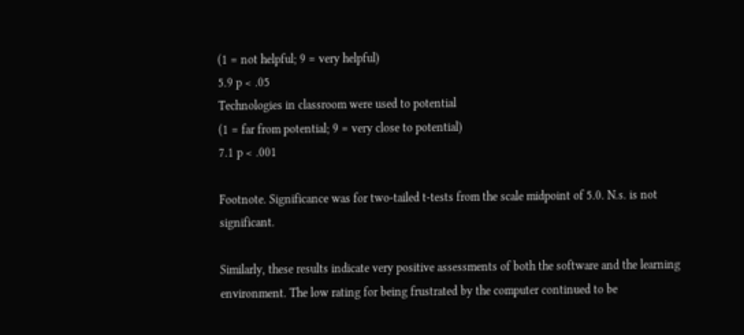(1 = not helpful; 9 = very helpful)
5.9 p < .05
Technologies in classroom were used to potential
(1 = far from potential; 9 = very close to potential)
7.1 p < .001

Footnote. Significance was for two-tailed t-tests from the scale midpoint of 5.0. N.s. is not significant.

Similarly, these results indicate very positive assessments of both the software and the learning environment. The low rating for being frustrated by the computer continued to be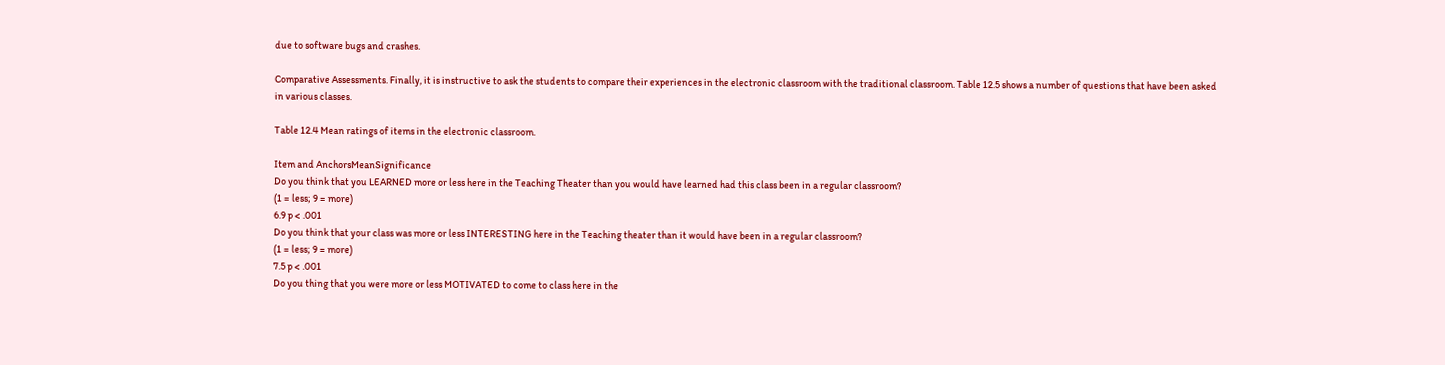due to software bugs and crashes.

Comparative Assessments. Finally, it is instructive to ask the students to compare their experiences in the electronic classroom with the traditional classroom. Table 12.5 shows a number of questions that have been asked in various classes.

Table 12.4 Mean ratings of items in the electronic classroom.

Item and AnchorsMeanSignificance
Do you think that you LEARNED more or less here in the Teaching Theater than you would have learned had this class been in a regular classroom?
(1 = less; 9 = more)
6.9 p < .001
Do you think that your class was more or less INTERESTING here in the Teaching theater than it would have been in a regular classroom?
(1 = less; 9 = more)
7.5 p < .001
Do you thing that you were more or less MOTIVATED to come to class here in the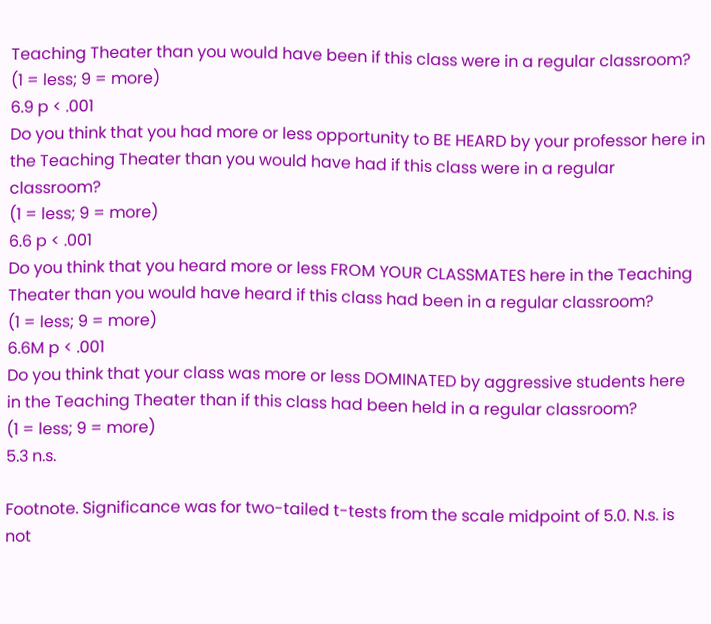Teaching Theater than you would have been if this class were in a regular classroom?
(1 = less; 9 = more)
6.9 p < .001
Do you think that you had more or less opportunity to BE HEARD by your professor here in the Teaching Theater than you would have had if this class were in a regular classroom?
(1 = less; 9 = more)
6.6 p < .001
Do you think that you heard more or less FROM YOUR CLASSMATES here in the Teaching Theater than you would have heard if this class had been in a regular classroom?
(1 = less; 9 = more)
6.6M p < .001
Do you think that your class was more or less DOMINATED by aggressive students here in the Teaching Theater than if this class had been held in a regular classroom?
(1 = less; 9 = more)
5.3 n.s.

Footnote. Significance was for two-tailed t-tests from the scale midpoint of 5.0. N.s. is not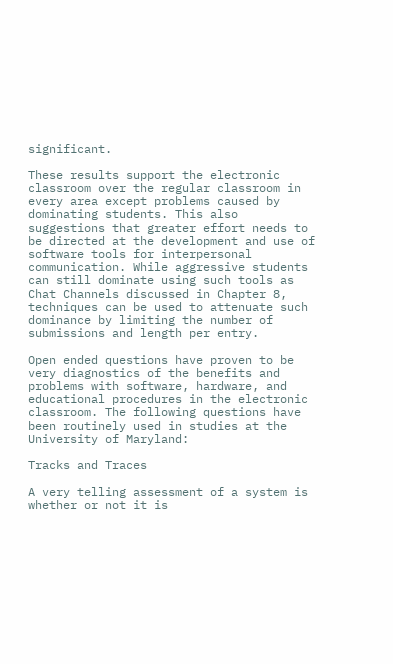significant.

These results support the electronic classroom over the regular classroom in every area except problems caused by dominating students. This also suggestions that greater effort needs to be directed at the development and use of software tools for interpersonal communication. While aggressive students can still dominate using such tools as Chat Channels discussed in Chapter 8, techniques can be used to attenuate such dominance by limiting the number of submissions and length per entry.

Open ended questions have proven to be very diagnostics of the benefits and problems with software, hardware, and educational procedures in the electronic classroom. The following questions have been routinely used in studies at the University of Maryland:

Tracks and Traces

A very telling assessment of a system is whether or not it is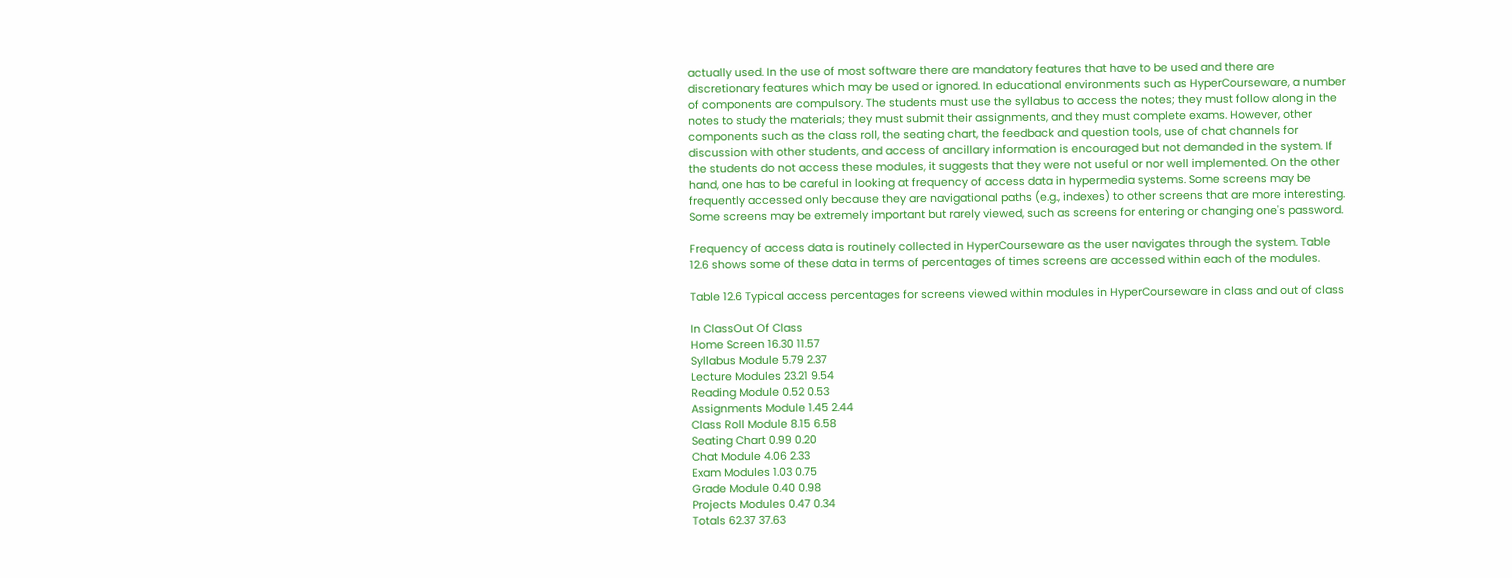actually used. In the use of most software there are mandatory features that have to be used and there are discretionary features which may be used or ignored. In educational environments such as HyperCourseware, a number of components are compulsory. The students must use the syllabus to access the notes; they must follow along in the notes to study the materials; they must submit their assignments, and they must complete exams. However, other components such as the class roll, the seating chart, the feedback and question tools, use of chat channels for discussion with other students, and access of ancillary information is encouraged but not demanded in the system. If the students do not access these modules, it suggests that they were not useful or nor well implemented. On the other hand, one has to be careful in looking at frequency of access data in hypermedia systems. Some screens may be frequently accessed only because they are navigational paths (e.g., indexes) to other screens that are more interesting. Some screens may be extremely important but rarely viewed, such as screens for entering or changing one's password.

Frequency of access data is routinely collected in HyperCourseware as the user navigates through the system. Table 12.6 shows some of these data in terms of percentages of times screens are accessed within each of the modules.

Table 12.6 Typical access percentages for screens viewed within modules in HyperCourseware in class and out of class

In ClassOut Of Class
Home Screen 16.30 11.57
Syllabus Module 5.79 2.37
Lecture Modules 23.21 9.54
Reading Module 0.52 0.53
Assignments Module 1.45 2.44
Class Roll Module 8.15 6.58
Seating Chart 0.99 0.20
Chat Module 4.06 2.33
Exam Modules 1.03 0.75
Grade Module 0.40 0.98
Projects Modules 0.47 0.34
Totals 62.37 37.63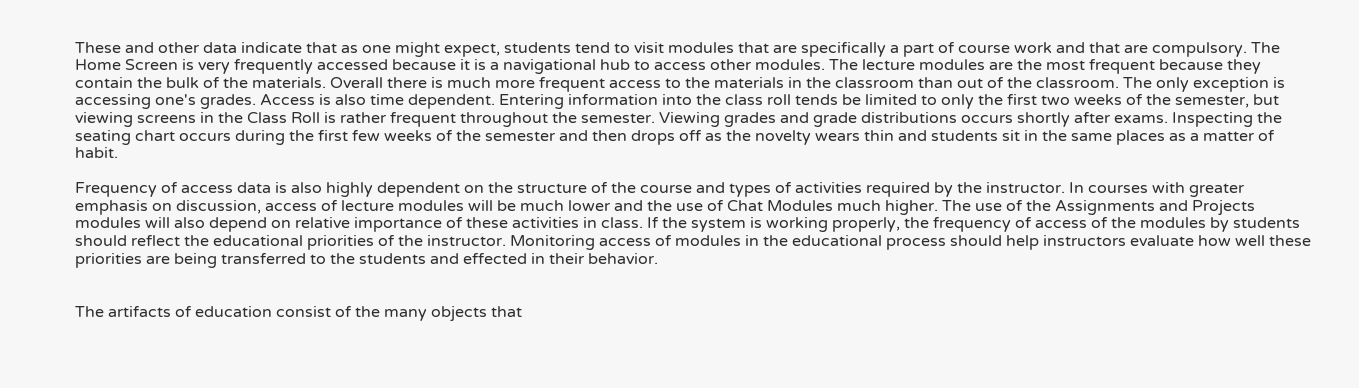These and other data indicate that as one might expect, students tend to visit modules that are specifically a part of course work and that are compulsory. The Home Screen is very frequently accessed because it is a navigational hub to access other modules. The lecture modules are the most frequent because they contain the bulk of the materials. Overall there is much more frequent access to the materials in the classroom than out of the classroom. The only exception is accessing one's grades. Access is also time dependent. Entering information into the class roll tends be limited to only the first two weeks of the semester, but viewing screens in the Class Roll is rather frequent throughout the semester. Viewing grades and grade distributions occurs shortly after exams. Inspecting the seating chart occurs during the first few weeks of the semester and then drops off as the novelty wears thin and students sit in the same places as a matter of habit.

Frequency of access data is also highly dependent on the structure of the course and types of activities required by the instructor. In courses with greater emphasis on discussion, access of lecture modules will be much lower and the use of Chat Modules much higher. The use of the Assignments and Projects modules will also depend on relative importance of these activities in class. If the system is working properly, the frequency of access of the modules by students should reflect the educational priorities of the instructor. Monitoring access of modules in the educational process should help instructors evaluate how well these priorities are being transferred to the students and effected in their behavior.


The artifacts of education consist of the many objects that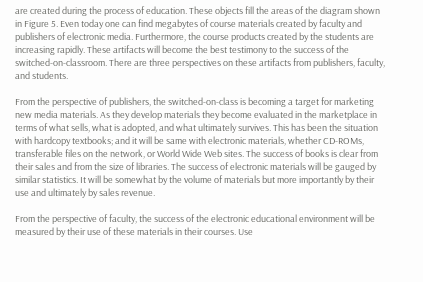are created during the process of education. These objects fill the areas of the diagram shown in Figure 5. Even today one can find megabytes of course materials created by faculty and publishers of electronic media. Furthermore, the course products created by the students are increasing rapidly. These artifacts will become the best testimony to the success of the switched-on-classroom. There are three perspectives on these artifacts from publishers, faculty, and students.

From the perspective of publishers, the switched-on-class is becoming a target for marketing new media materials. As they develop materials they become evaluated in the marketplace in terms of what sells, what is adopted, and what ultimately survives. This has been the situation with hardcopy textbooks; and it will be same with electronic materials, whether CD-ROMs, transferable files on the network, or World Wide Web sites. The success of books is clear from their sales and from the size of libraries. The success of electronic materials will be gauged by similar statistics. It will be somewhat by the volume of materials but more importantly by their use and ultimately by sales revenue.

From the perspective of faculty, the success of the electronic educational environment will be measured by their use of these materials in their courses. Use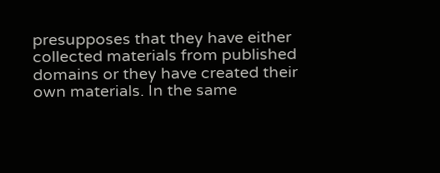presupposes that they have either collected materials from published domains or they have created their own materials. In the same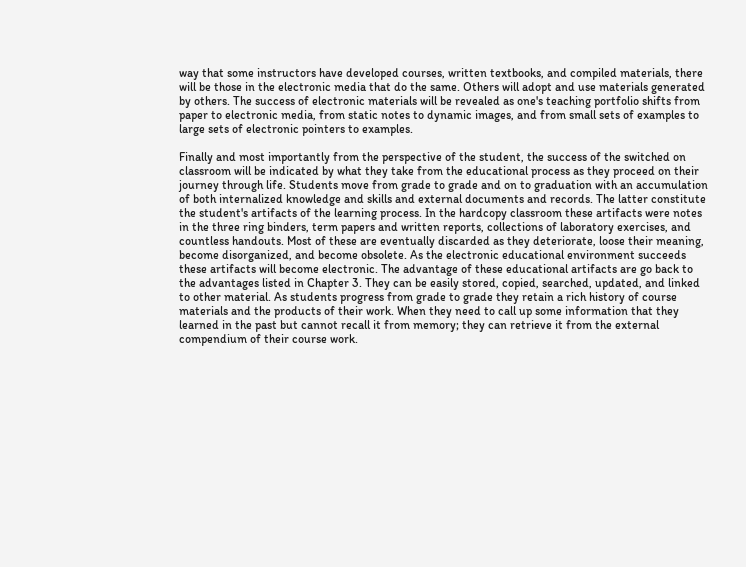way that some instructors have developed courses, written textbooks, and compiled materials, there will be those in the electronic media that do the same. Others will adopt and use materials generated by others. The success of electronic materials will be revealed as one's teaching portfolio shifts from paper to electronic media, from static notes to dynamic images, and from small sets of examples to large sets of electronic pointers to examples.

Finally and most importantly from the perspective of the student, the success of the switched on classroom will be indicated by what they take from the educational process as they proceed on their journey through life. Students move from grade to grade and on to graduation with an accumulation of both internalized knowledge and skills and external documents and records. The latter constitute the student's artifacts of the learning process. In the hardcopy classroom these artifacts were notes in the three ring binders, term papers and written reports, collections of laboratory exercises, and countless handouts. Most of these are eventually discarded as they deteriorate, loose their meaning, become disorganized, and become obsolete. As the electronic educational environment succeeds these artifacts will become electronic. The advantage of these educational artifacts are go back to the advantages listed in Chapter 3. They can be easily stored, copied, searched, updated, and linked to other material. As students progress from grade to grade they retain a rich history of course materials and the products of their work. When they need to call up some information that they learned in the past but cannot recall it from memory; they can retrieve it from the external compendium of their course work.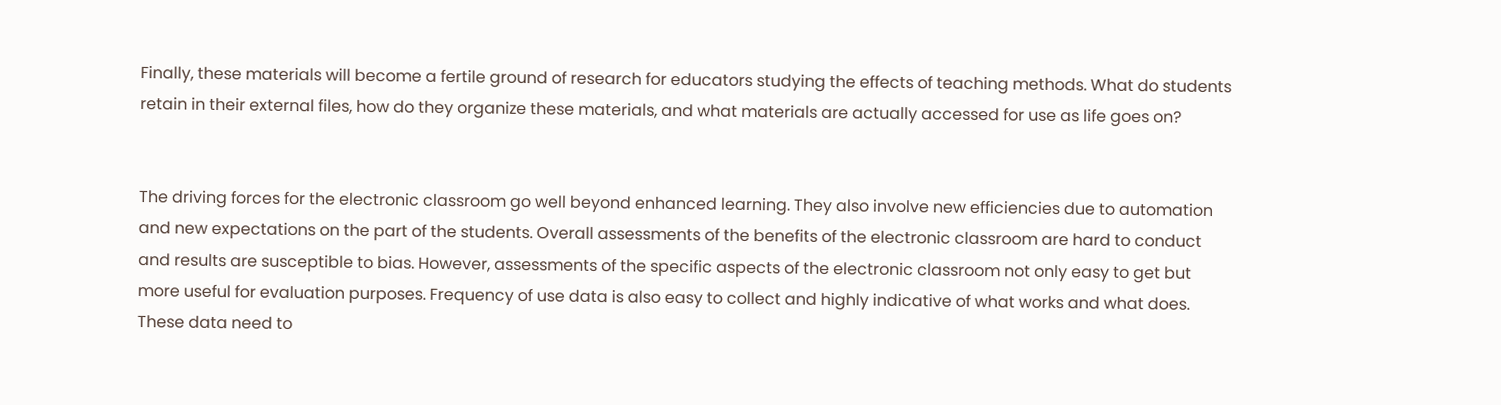Finally, these materials will become a fertile ground of research for educators studying the effects of teaching methods. What do students retain in their external files, how do they organize these materials, and what materials are actually accessed for use as life goes on?


The driving forces for the electronic classroom go well beyond enhanced learning. They also involve new efficiencies due to automation and new expectations on the part of the students. Overall assessments of the benefits of the electronic classroom are hard to conduct and results are susceptible to bias. However, assessments of the specific aspects of the electronic classroom not only easy to get but more useful for evaluation purposes. Frequency of use data is also easy to collect and highly indicative of what works and what does. These data need to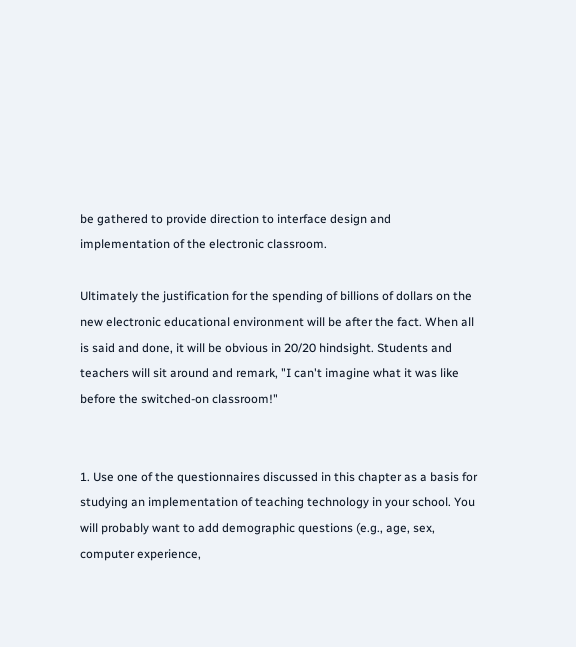be gathered to provide direction to interface design and implementation of the electronic classroom.

Ultimately the justification for the spending of billions of dollars on the new electronic educational environment will be after the fact. When all is said and done, it will be obvious in 20/20 hindsight. Students and teachers will sit around and remark, "I can't imagine what it was like before the switched-on classroom!"


1. Use one of the questionnaires discussed in this chapter as a basis for studying an implementation of teaching technology in your school. You will probably want to add demographic questions (e.g., age, sex, computer experience,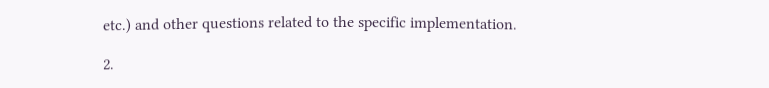etc.) and other questions related to the specific implementation.

2.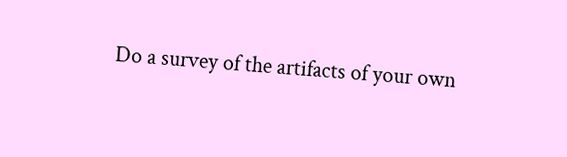Do a survey of the artifacts of your own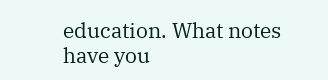education. What notes have you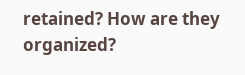retained? How are they organized?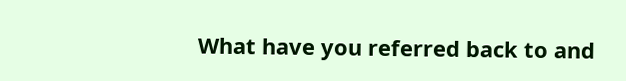What have you referred back to and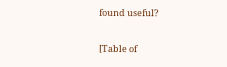found useful?

[Table of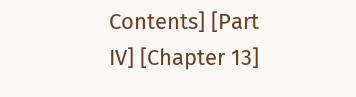Contents] [Part IV] [Chapter 13]